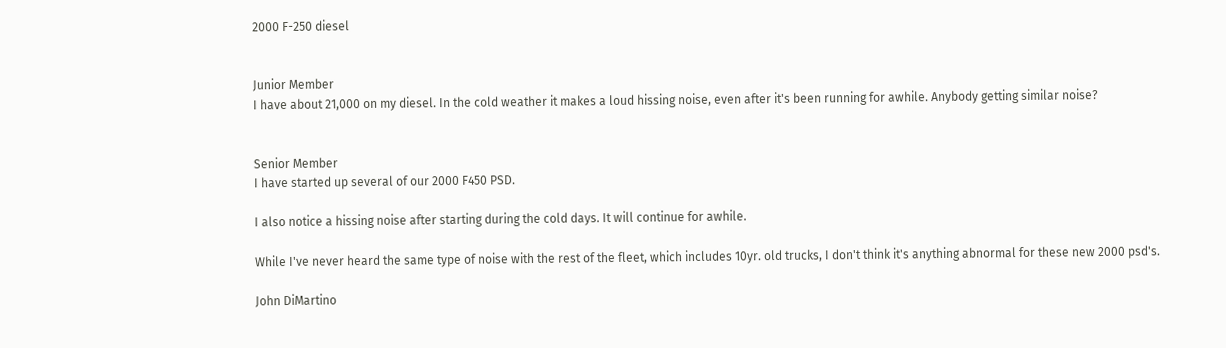2000 F-250 diesel


Junior Member
I have about 21,000 on my diesel. In the cold weather it makes a loud hissing noise, even after it's been running for awhile. Anybody getting similar noise?


Senior Member
I have started up several of our 2000 F450 PSD.

I also notice a hissing noise after starting during the cold days. It will continue for awhile.

While I've never heard the same type of noise with the rest of the fleet, which includes 10yr. old trucks, I don't think it's anything abnormal for these new 2000 psd's.

John DiMartino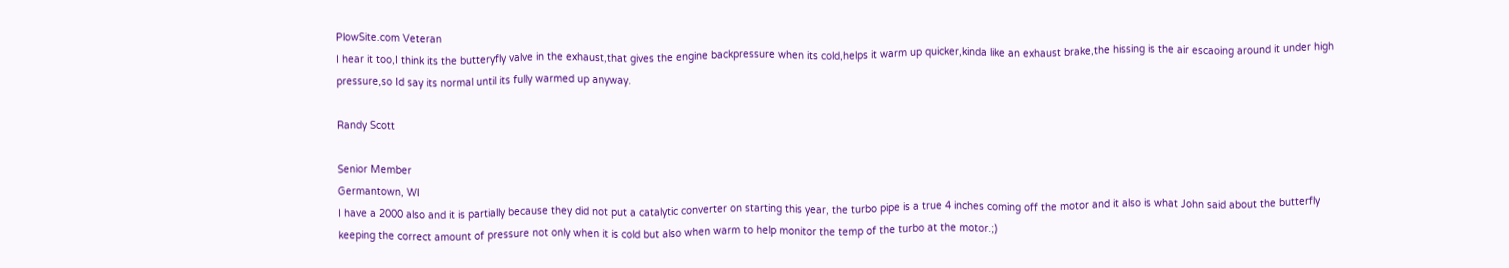PlowSite.com Veteran
I hear it too,I think its the butteryfly valve in the exhaust,that gives the engine backpressure when its cold,helps it warm up quicker,kinda like an exhaust brake,the hissing is the air escaoing around it under high pressure,so Id say its normal until its fully warmed up anyway.

Randy Scott

Senior Member
Germantown, WI
I have a 2000 also and it is partially because they did not put a catalytic converter on starting this year, the turbo pipe is a true 4 inches coming off the motor and it also is what John said about the butterfly keeping the correct amount of pressure not only when it is cold but also when warm to help monitor the temp of the turbo at the motor.;)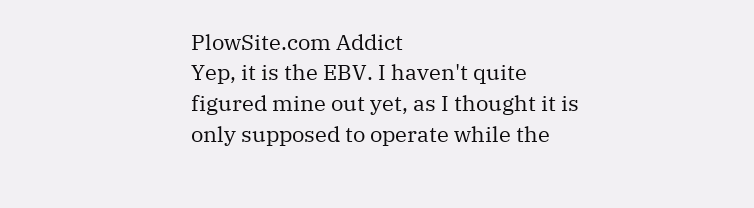PlowSite.com Addict
Yep, it is the EBV. I haven't quite figured mine out yet, as I thought it is only supposed to operate while the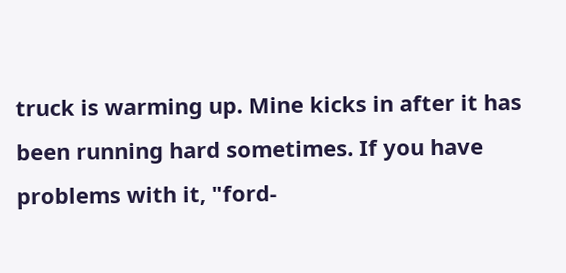truck is warming up. Mine kicks in after it has been running hard sometimes. If you have problems with it, "ford-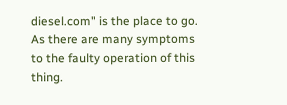diesel.com" is the place to go. As there are many symptoms to the faulty operation of this thing.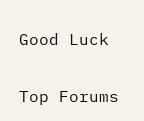Good Luck

Top Forums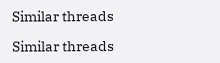Similar threads

Similar threads